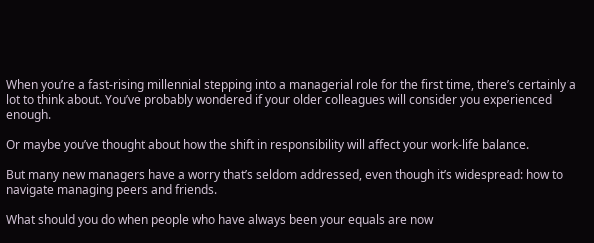When you’re a fast-rising millennial stepping into a managerial role for the first time, there’s certainly a lot to think about. You’ve probably wondered if your older colleagues will consider you experienced enough.

Or maybe you’ve thought about how the shift in responsibility will affect your work-life balance.

But many new managers have a worry that’s seldom addressed, even though it’s widespread: how to navigate managing peers and friends.

What should you do when people who have always been your equals are now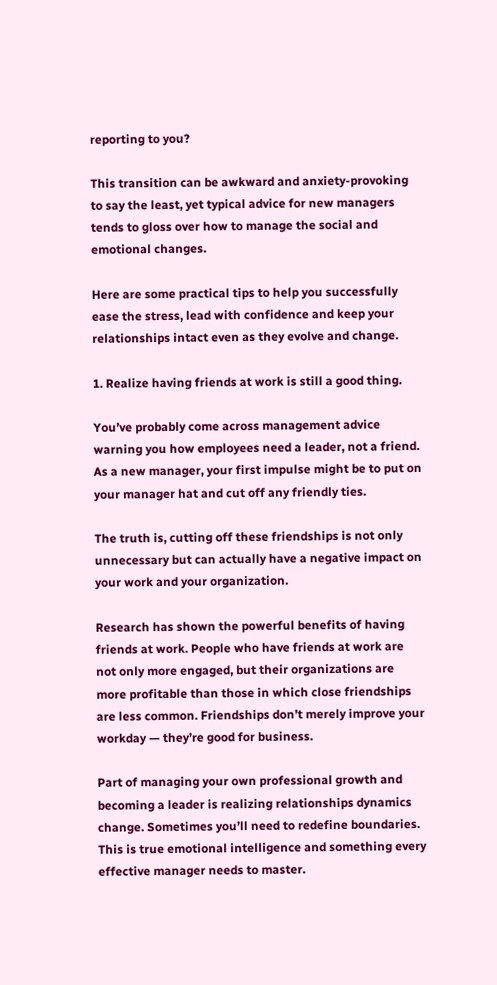reporting to you?

This transition can be awkward and anxiety-provoking to say the least, yet typical advice for new managers tends to gloss over how to manage the social and emotional changes.

Here are some practical tips to help you successfully ease the stress, lead with confidence and keep your relationships intact even as they evolve and change.

1. Realize having friends at work is still a good thing.

You’ve probably come across management advice warning you how employees need a leader, not a friend. As a new manager, your first impulse might be to put on your manager hat and cut off any friendly ties.

The truth is, cutting off these friendships is not only unnecessary but can actually have a negative impact on your work and your organization.

Research has shown the powerful benefits of having friends at work. People who have friends at work are not only more engaged, but their organizations are more profitable than those in which close friendships are less common. Friendships don’t merely improve your workday — they’re good for business.

Part of managing your own professional growth and becoming a leader is realizing relationships dynamics change. Sometimes you’ll need to redefine boundaries. This is true emotional intelligence and something every effective manager needs to master.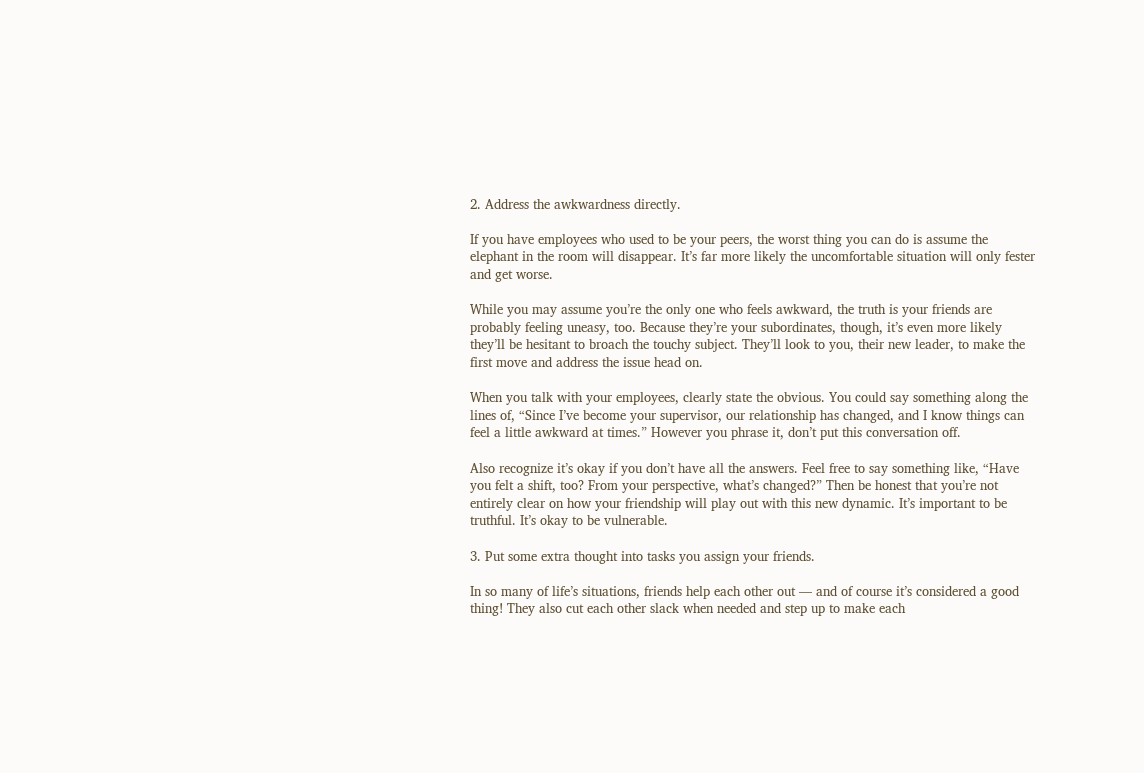2. Address the awkwardness directly.

If you have employees who used to be your peers, the worst thing you can do is assume the elephant in the room will disappear. It’s far more likely the uncomfortable situation will only fester and get worse.

While you may assume you’re the only one who feels awkward, the truth is your friends are probably feeling uneasy, too. Because they’re your subordinates, though, it’s even more likely they’ll be hesitant to broach the touchy subject. They’ll look to you, their new leader, to make the first move and address the issue head on.

When you talk with your employees, clearly state the obvious. You could say something along the lines of, “Since I’ve become your supervisor, our relationship has changed, and I know things can feel a little awkward at times.” However you phrase it, don’t put this conversation off.

Also recognize it’s okay if you don’t have all the answers. Feel free to say something like, “Have you felt a shift, too? From your perspective, what’s changed?” Then be honest that you’re not entirely clear on how your friendship will play out with this new dynamic. It’s important to be truthful. It’s okay to be vulnerable.

3. Put some extra thought into tasks you assign your friends.

In so many of life’s situations, friends help each other out — and of course it’s considered a good thing! They also cut each other slack when needed and step up to make each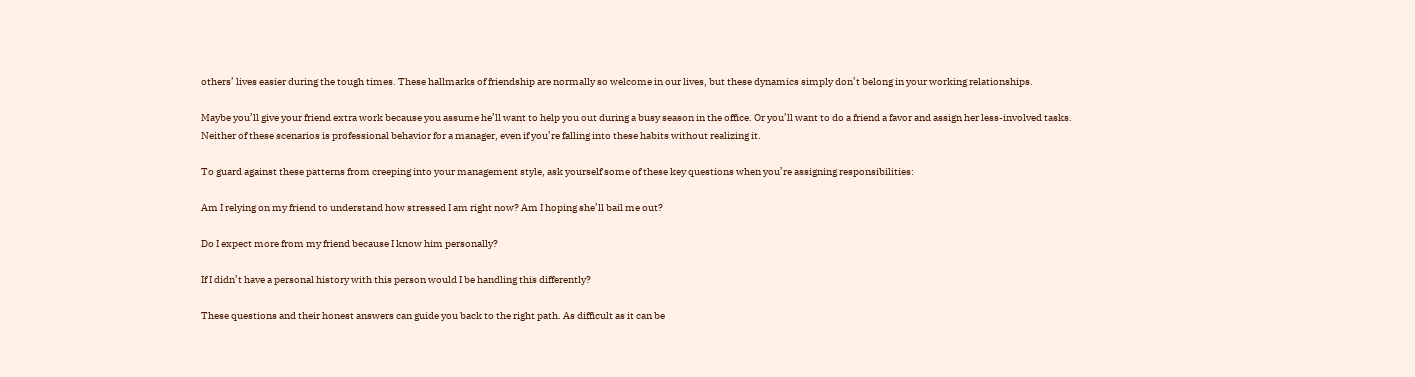others’ lives easier during the tough times. These hallmarks of friendship are normally so welcome in our lives, but these dynamics simply don’t belong in your working relationships.

Maybe you’ll give your friend extra work because you assume he’ll want to help you out during a busy season in the office. Or you’ll want to do a friend a favor and assign her less-involved tasks. Neither of these scenarios is professional behavior for a manager, even if you’re falling into these habits without realizing it.

To guard against these patterns from creeping into your management style, ask yourself some of these key questions when you’re assigning responsibilities:

Am I relying on my friend to understand how stressed I am right now? Am I hoping she’ll bail me out?

Do I expect more from my friend because I know him personally?

If I didn’t have a personal history with this person would I be handling this differently?

These questions and their honest answers can guide you back to the right path. As difficult as it can be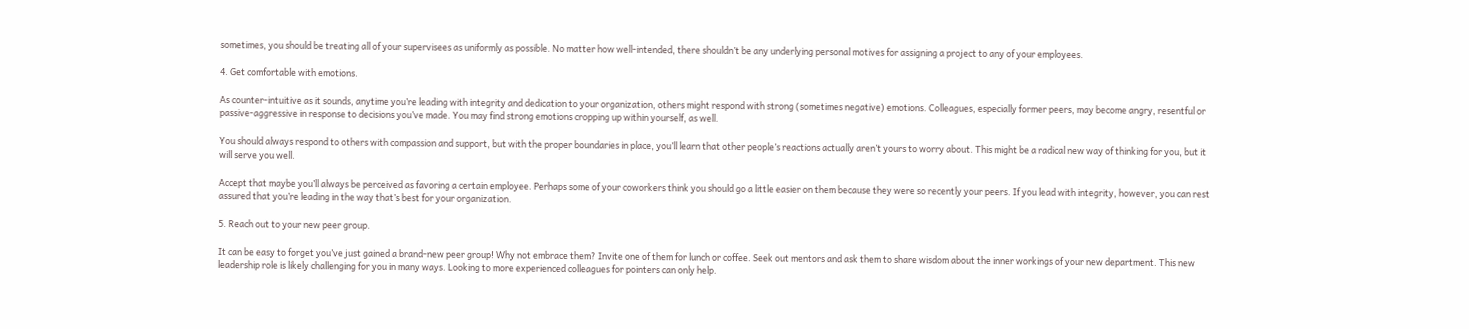sometimes, you should be treating all of your supervisees as uniformly as possible. No matter how well-intended, there shouldn’t be any underlying personal motives for assigning a project to any of your employees.

4. Get comfortable with emotions.

As counter-intuitive as it sounds, anytime you’re leading with integrity and dedication to your organization, others might respond with strong (sometimes negative) emotions. Colleagues, especially former peers, may become angry, resentful or passive-aggressive in response to decisions you’ve made. You may find strong emotions cropping up within yourself, as well.

You should always respond to others with compassion and support, but with the proper boundaries in place, you’ll learn that other people’s reactions actually aren’t yours to worry about. This might be a radical new way of thinking for you, but it will serve you well.

Accept that maybe you’ll always be perceived as favoring a certain employee. Perhaps some of your coworkers think you should go a little easier on them because they were so recently your peers. If you lead with integrity, however, you can rest assured that you’re leading in the way that’s best for your organization.

5. Reach out to your new peer group.

It can be easy to forget you’ve just gained a brand-new peer group! Why not embrace them? Invite one of them for lunch or coffee. Seek out mentors and ask them to share wisdom about the inner workings of your new department. This new leadership role is likely challenging for you in many ways. Looking to more experienced colleagues for pointers can only help.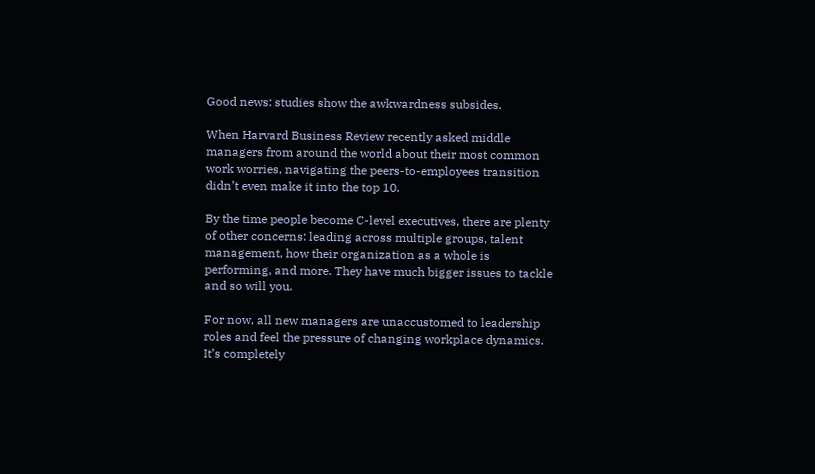Good news: studies show the awkwardness subsides.

When Harvard Business Review recently asked middle managers from around the world about their most common work worries, navigating the peers-to-employees transition didn’t even make it into the top 10.

By the time people become C-level executives, there are plenty of other concerns: leading across multiple groups, talent management, how their organization as a whole is performing, and more. They have much bigger issues to tackle and so will you.

For now, all new managers are unaccustomed to leadership roles and feel the pressure of changing workplace dynamics. It’s completely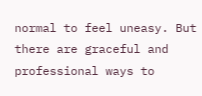normal to feel uneasy. But there are graceful and professional ways to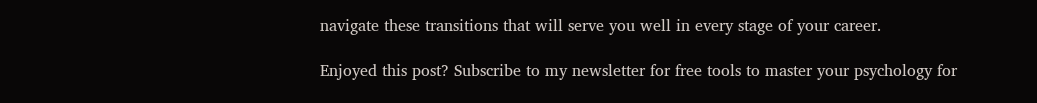navigate these transitions that will serve you well in every stage of your career.

Enjoyed this post? Subscribe to my newsletter for free tools to master your psychology for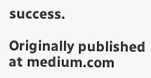success.

Originally published at medium.com